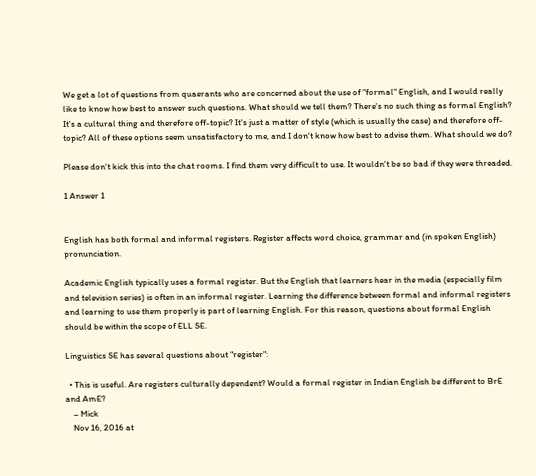We get a lot of questions from quaerants who are concerned about the use of "formal" English, and I would really like to know how best to answer such questions. What should we tell them? There's no such thing as formal English? It's a cultural thing and therefore off-topic? It's just a matter of style (which is usually the case) and therefore off-topic? All of these options seem unsatisfactory to me, and I don't know how best to advise them. What should we do?

Please don't kick this into the chat rooms. I find them very difficult to use. It wouldn't be so bad if they were threaded.

1 Answer 1


English has both formal and informal registers. Register affects word choice, grammar and (in spoken English) pronunciation.

Academic English typically uses a formal register. But the English that learners hear in the media (especially film and television series) is often in an informal register. Learning the difference between formal and informal registers and learning to use them properly is part of learning English. For this reason, questions about formal English should be within the scope of ELL SE.

Linguistics SE has several questions about "register":

  • This is useful. Are registers culturally dependent? Would a formal register in Indian English be different to BrE and AmE?
    – Mick
    Nov 16, 2016 at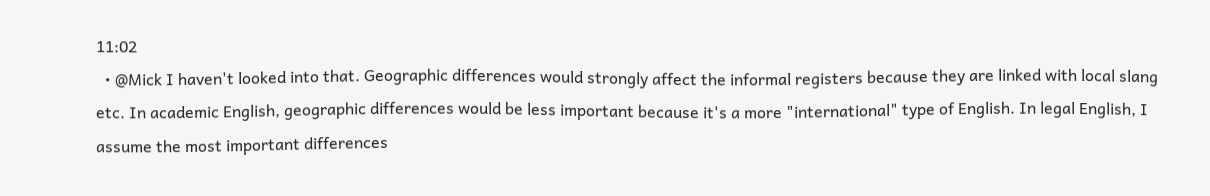11:02
  • @Mick I haven't looked into that. Geographic differences would strongly affect the informal registers because they are linked with local slang etc. In academic English, geographic differences would be less important because it's a more "international" type of English. In legal English, I assume the most important differences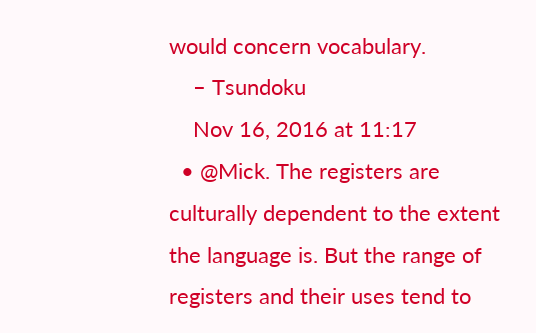would concern vocabulary.
    – Tsundoku
    Nov 16, 2016 at 11:17
  • @Mick. The registers are culturally dependent to the extent the language is. But the range of registers and their uses tend to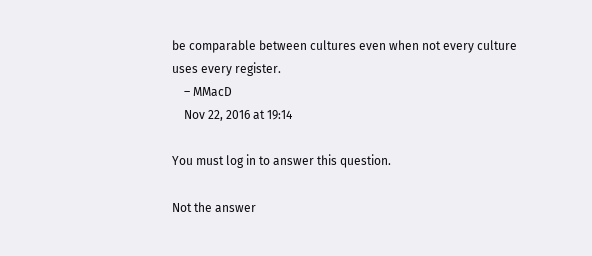be comparable between cultures even when not every culture uses every register.
    – MMacD
    Nov 22, 2016 at 19:14

You must log in to answer this question.

Not the answer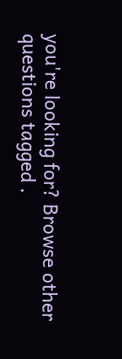you're looking for? Browse other questions tagged .